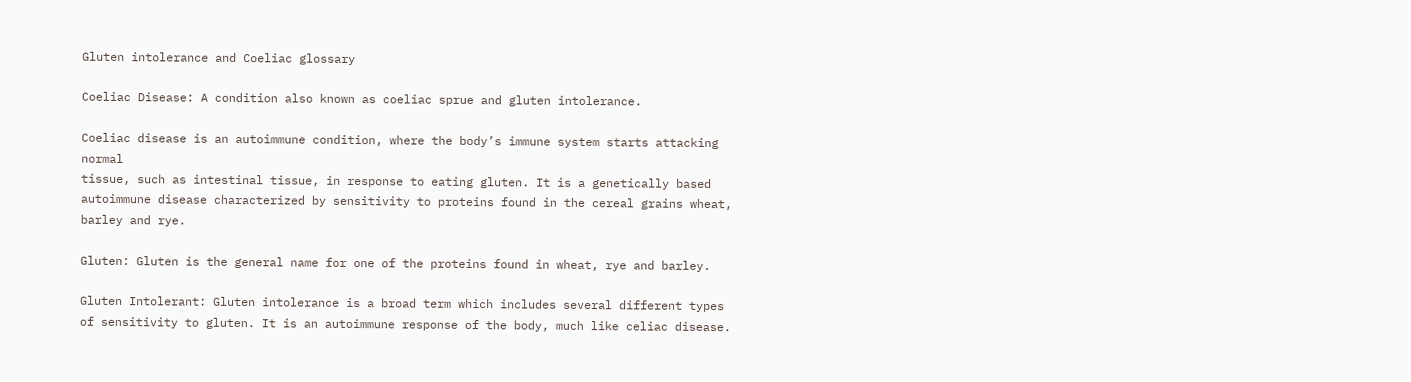Gluten intolerance and Coeliac glossary

Coeliac Disease: A condition also known as coeliac sprue and gluten intolerance.

Coeliac disease is an autoimmune condition, where the body’s immune system starts attacking normal
tissue, such as intestinal tissue, in response to eating gluten. It is a genetically based autoimmune disease characterized by sensitivity to proteins found in the cereal grains wheat, barley and rye.

Gluten: Gluten is the general name for one of the proteins found in wheat, rye and barley.

Gluten Intolerant: Gluten intolerance is a broad term which includes several different types of sensitivity to gluten. It is an autoimmune response of the body, much like celiac disease.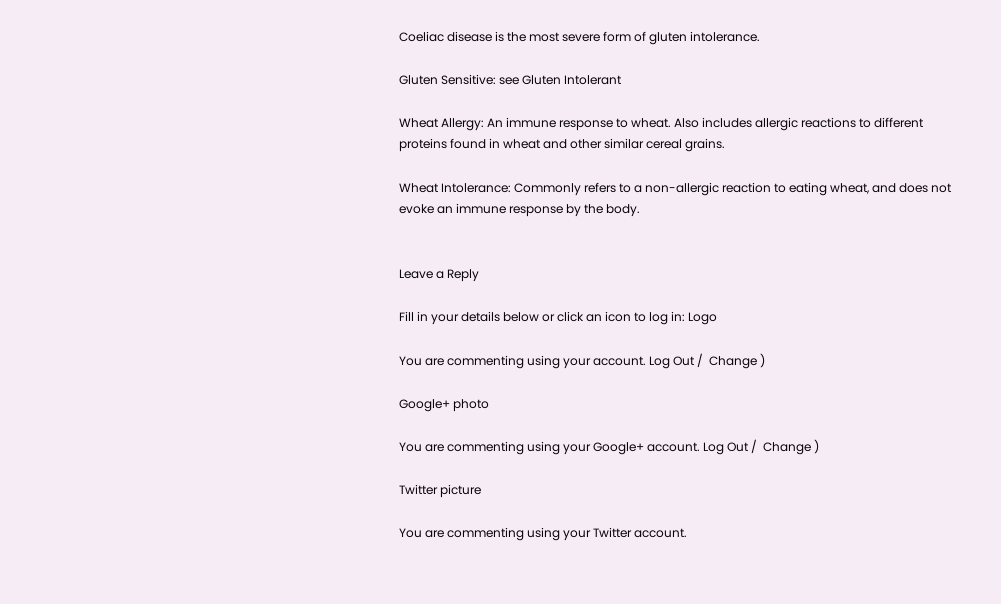Coeliac disease is the most severe form of gluten intolerance.

Gluten Sensitive: see Gluten Intolerant

Wheat Allergy: An immune response to wheat. Also includes allergic reactions to different
proteins found in wheat and other similar cereal grains.

Wheat Intolerance: Commonly refers to a non-allergic reaction to eating wheat, and does not
evoke an immune response by the body.


Leave a Reply

Fill in your details below or click an icon to log in: Logo

You are commenting using your account. Log Out /  Change )

Google+ photo

You are commenting using your Google+ account. Log Out /  Change )

Twitter picture

You are commenting using your Twitter account.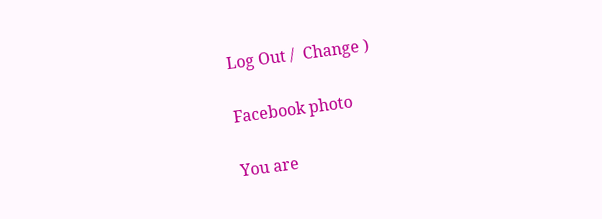Log Out /  Change )

Facebook photo

You are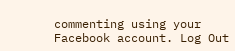commenting using your Facebook account. Log Out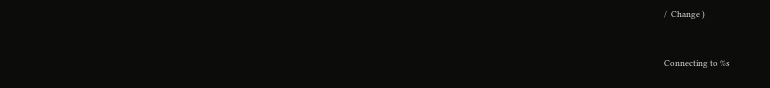/  Change )


Connecting to %s